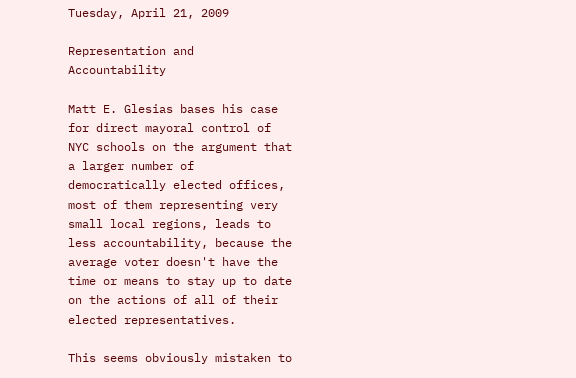Tuesday, April 21, 2009

Representation and Accountability

Matt E. Glesias bases his case for direct mayoral control of NYC schools on the argument that a larger number of democratically elected offices, most of them representing very small local regions, leads to less accountability, because the average voter doesn't have the time or means to stay up to date on the actions of all of their elected representatives.

This seems obviously mistaken to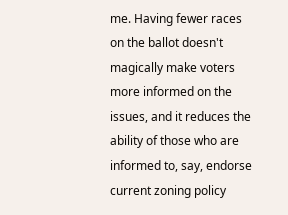me. Having fewer races on the ballot doesn't magically make voters more informed on the issues, and it reduces the ability of those who are informed to, say, endorse current zoning policy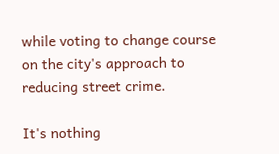while voting to change course on the city's approach to reducing street crime.

It's nothing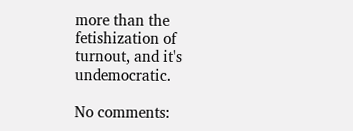more than the fetishization of turnout, and it's undemocratic.

No comments: